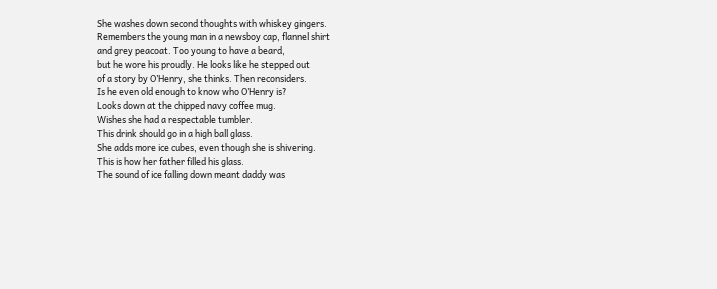She washes down second thoughts with whiskey gingers.
Remembers the young man in a newsboy cap, flannel shirt
and grey peacoat. Too young to have a beard,
but he wore his proudly. He looks like he stepped out
of a story by O’Henry, she thinks. Then reconsiders.
Is he even old enough to know who O’Henry is?
Looks down at the chipped navy coffee mug.
Wishes she had a respectable tumbler.
This drink should go in a high ball glass.
She adds more ice cubes, even though she is shivering.
This is how her father filled his glass.
The sound of ice falling down meant daddy was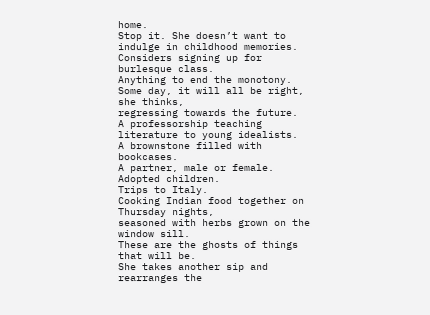home.
Stop it. She doesn’t want to indulge in childhood memories.
Considers signing up for burlesque class.
Anything to end the monotony.
Some day, it will all be right, she thinks,
regressing towards the future.
A professorship teaching literature to young idealists.
A brownstone filled with bookcases.
A partner, male or female.
Adopted children.
Trips to Italy.
Cooking Indian food together on Thursday nights,
seasoned with herbs grown on the window sill.
These are the ghosts of things that will be.
She takes another sip and rearranges the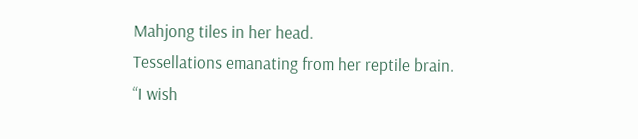Mahjong tiles in her head.
Tessellations emanating from her reptile brain.
“I wish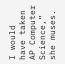I would have taken AP Computer Science,”
she muses.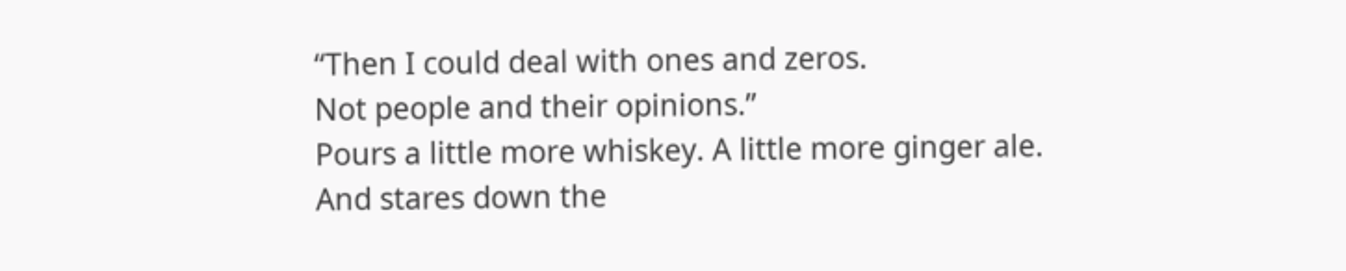“Then I could deal with ones and zeros.
Not people and their opinions.”
Pours a little more whiskey. A little more ginger ale.
And stares down the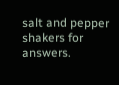salt and pepper shakers for answers.